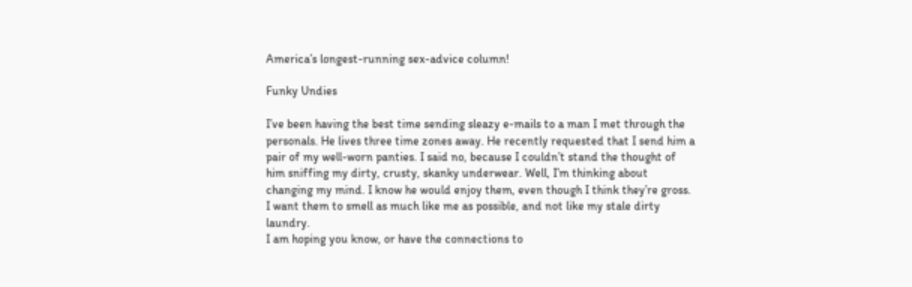America’s longest-running sex-advice column!

Funky Undies

I’ve been having the best time sending sleazy e-mails to a man I met through the personals. He lives three time zones away. He recently requested that I send him a pair of my well-worn panties. I said no, because I couldn’t stand the thought of him sniffing my dirty, crusty, skanky underwear. Well, I’m thinking about changing my mind. I know he would enjoy them, even though I think they’re gross. I want them to smell as much like me as possible, and not like my stale dirty laundry.
I am hoping you know, or have the connections to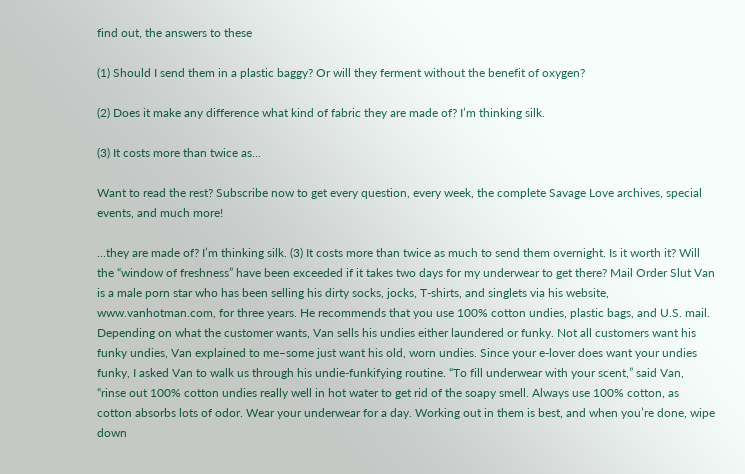find out, the answers to these

(1) Should I send them in a plastic baggy? Or will they ferment without the benefit of oxygen?

(2) Does it make any difference what kind of fabric they are made of? I’m thinking silk.

(3) It costs more than twice as...

Want to read the rest? Subscribe now to get every question, every week, the complete Savage Love archives, special events, and much more!

...they are made of? I’m thinking silk. (3) It costs more than twice as much to send them overnight. Is it worth it? Will the “window of freshness” have been exceeded if it takes two days for my underwear to get there? Mail Order Slut Van is a male porn star who has been selling his dirty socks, jocks, T-shirts, and singlets via his website, www.vanhotman.com, for three years. He recommends that you use 100% cotton undies, plastic bags, and U.S. mail. Depending on what the customer wants, Van sells his undies either laundered or funky. Not all customers want his funky undies, Van explained to me–some just want his old, worn undies. Since your e-lover does want your undies funky, I asked Van to walk us through his undie-funkifying routine. “To fill underwear with your scent,” said Van, “rinse out 100% cotton undies really well in hot water to get rid of the soapy smell. Always use 100% cotton, as cotton absorbs lots of odor. Wear your underwear for a day. Working out in them is best, and when you’re done, wipe down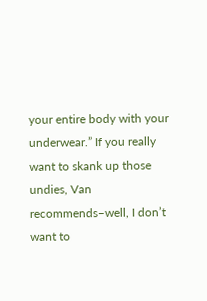your entire body with your underwear.” If you really want to skank up those undies, Van recommends–well, I don’t want to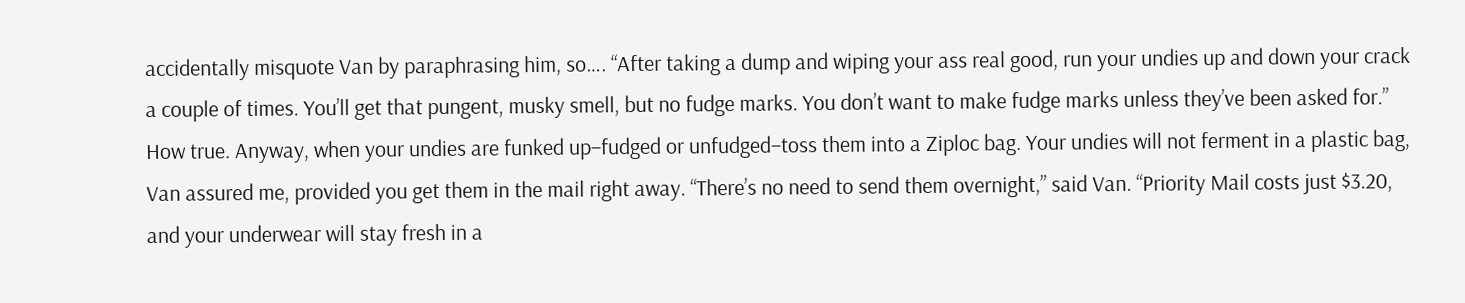accidentally misquote Van by paraphrasing him, so…. “After taking a dump and wiping your ass real good, run your undies up and down your crack a couple of times. You’ll get that pungent, musky smell, but no fudge marks. You don’t want to make fudge marks unless they’ve been asked for.” How true. Anyway, when your undies are funked up–fudged or unfudged–toss them into a Ziploc bag. Your undies will not ferment in a plastic bag, Van assured me, provided you get them in the mail right away. “There’s no need to send them overnight,” said Van. “Priority Mail costs just $3.20, and your underwear will stay fresh in a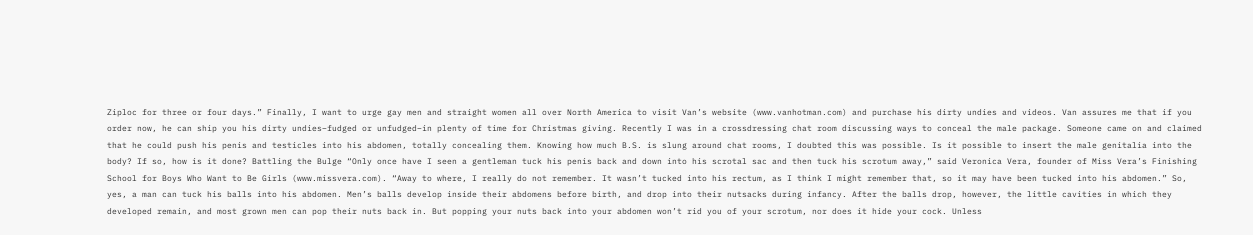Ziploc for three or four days.” Finally, I want to urge gay men and straight women all over North America to visit Van’s website (www.vanhotman.com) and purchase his dirty undies and videos. Van assures me that if you order now, he can ship you his dirty undies–fudged or unfudged–in plenty of time for Christmas giving. Recently I was in a crossdressing chat room discussing ways to conceal the male package. Someone came on and claimed that he could push his penis and testicles into his abdomen, totally concealing them. Knowing how much B.S. is slung around chat rooms, I doubted this was possible. Is it possible to insert the male genitalia into the body? If so, how is it done? Battling the Bulge “Only once have I seen a gentleman tuck his penis back and down into his scrotal sac and then tuck his scrotum away,” said Veronica Vera, founder of Miss Vera’s Finishing School for Boys Who Want to Be Girls (www.missvera.com). “Away to where, I really do not remember. It wasn’t tucked into his rectum, as I think I might remember that, so it may have been tucked into his abdomen.” So, yes, a man can tuck his balls into his abdomen. Men’s balls develop inside their abdomens before birth, and drop into their nutsacks during infancy. After the balls drop, however, the little cavities in which they developed remain, and most grown men can pop their nuts back in. But popping your nuts back into your abdomen won’t rid you of your scrotum, nor does it hide your cock. Unless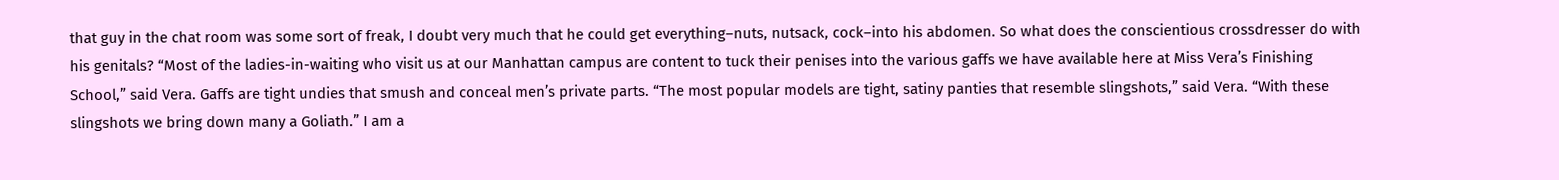that guy in the chat room was some sort of freak, I doubt very much that he could get everything–nuts, nutsack, cock–into his abdomen. So what does the conscientious crossdresser do with his genitals? “Most of the ladies-in-waiting who visit us at our Manhattan campus are content to tuck their penises into the various gaffs we have available here at Miss Vera’s Finishing School,” said Vera. Gaffs are tight undies that smush and conceal men’s private parts. “The most popular models are tight, satiny panties that resemble slingshots,” said Vera. “With these slingshots we bring down many a Goliath.” I am a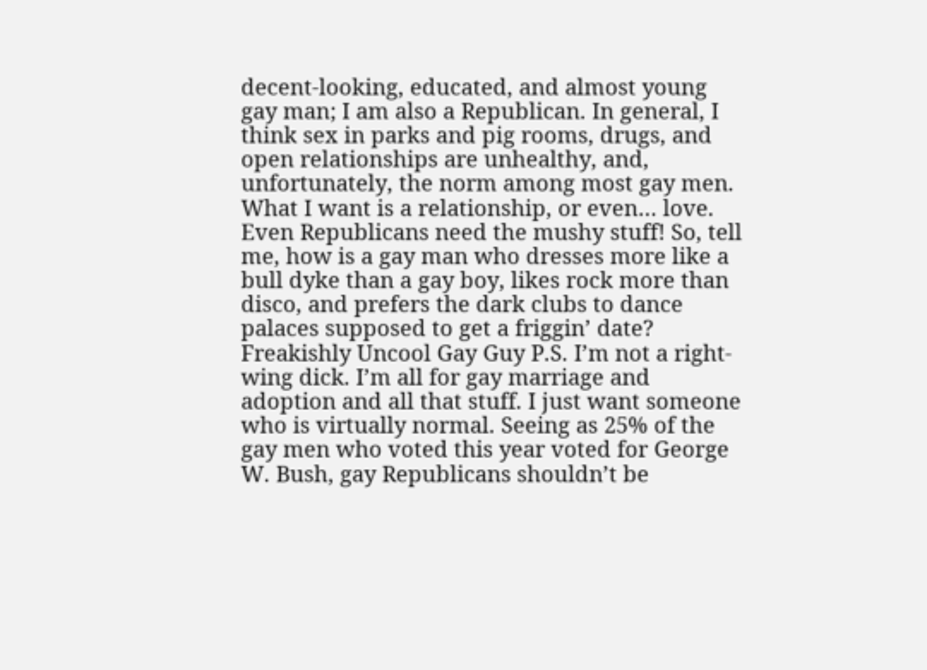decent-looking, educated, and almost young gay man; I am also a Republican. In general, I think sex in parks and pig rooms, drugs, and open relationships are unhealthy, and, unfortunately, the norm among most gay men. What I want is a relationship, or even… love. Even Republicans need the mushy stuff! So, tell me, how is a gay man who dresses more like a bull dyke than a gay boy, likes rock more than disco, and prefers the dark clubs to dance palaces supposed to get a friggin’ date? Freakishly Uncool Gay Guy P.S. I’m not a right-wing dick. I’m all for gay marriage and adoption and all that stuff. I just want someone who is virtually normal. Seeing as 25% of the gay men who voted this year voted for George W. Bush, gay Republicans shouldn’t be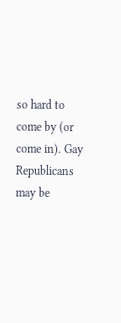so hard to come by (or come in). Gay Republicans may be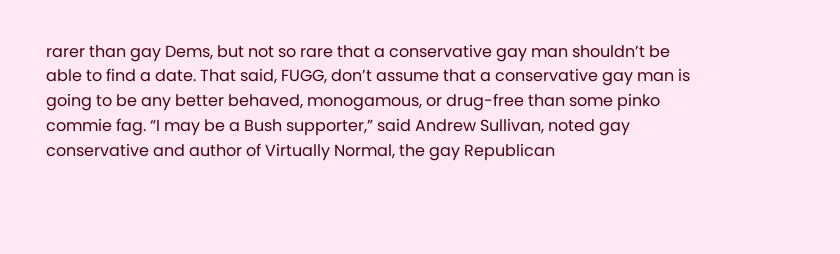rarer than gay Dems, but not so rare that a conservative gay man shouldn’t be able to find a date. That said, FUGG, don’t assume that a conservative gay man is going to be any better behaved, monogamous, or drug-free than some pinko commie fag. “I may be a Bush supporter,” said Andrew Sullivan, noted gay conservative and author of Virtually Normal, the gay Republican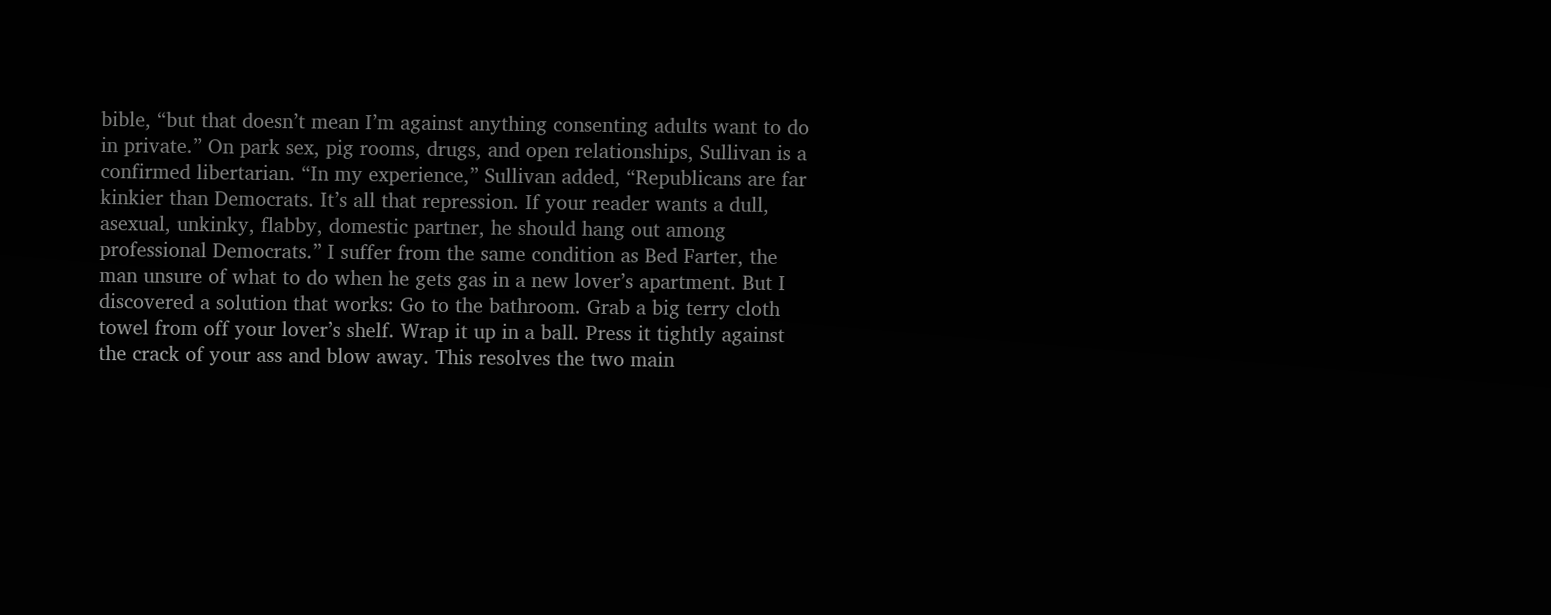bible, “but that doesn’t mean I’m against anything consenting adults want to do in private.” On park sex, pig rooms, drugs, and open relationships, Sullivan is a confirmed libertarian. “In my experience,” Sullivan added, “Republicans are far kinkier than Democrats. It’s all that repression. If your reader wants a dull, asexual, unkinky, flabby, domestic partner, he should hang out among professional Democrats.” I suffer from the same condition as Bed Farter, the man unsure of what to do when he gets gas in a new lover’s apartment. But I discovered a solution that works: Go to the bathroom. Grab a big terry cloth towel from off your lover’s shelf. Wrap it up in a ball. Press it tightly against the crack of your ass and blow away. This resolves the two main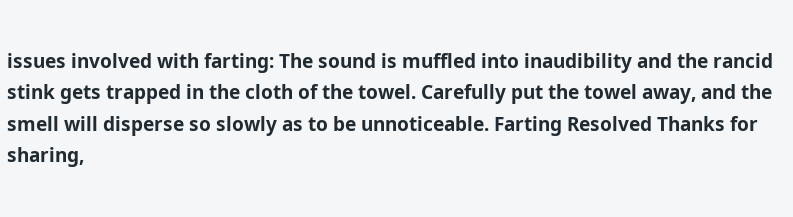issues involved with farting: The sound is muffled into inaudibility and the rancid stink gets trapped in the cloth of the towel. Carefully put the towel away, and the smell will disperse so slowly as to be unnoticeable. Farting Resolved Thanks for sharing,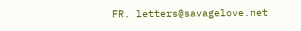FR. letters@savagelove.net